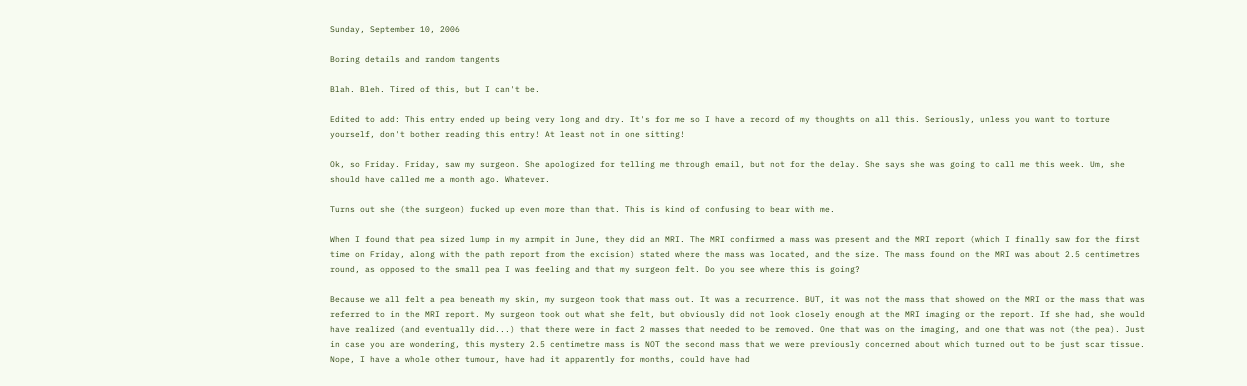Sunday, September 10, 2006

Boring details and random tangents

Blah. Bleh. Tired of this, but I can't be.

Edited to add: This entry ended up being very long and dry. It's for me so I have a record of my thoughts on all this. Seriously, unless you want to torture yourself, don't bother reading this entry! At least not in one sitting!

Ok, so Friday. Friday, saw my surgeon. She apologized for telling me through email, but not for the delay. She says she was going to call me this week. Um, she should have called me a month ago. Whatever.

Turns out she (the surgeon) fucked up even more than that. This is kind of confusing to bear with me.

When I found that pea sized lump in my armpit in June, they did an MRI. The MRI confirmed a mass was present and the MRI report (which I finally saw for the first time on Friday, along with the path report from the excision) stated where the mass was located, and the size. The mass found on the MRI was about 2.5 centimetres round, as opposed to the small pea I was feeling and that my surgeon felt. Do you see where this is going?

Because we all felt a pea beneath my skin, my surgeon took that mass out. It was a recurrence. BUT, it was not the mass that showed on the MRI or the mass that was referred to in the MRI report. My surgeon took out what she felt, but obviously did not look closely enough at the MRI imaging or the report. If she had, she would have realized (and eventually did...) that there were in fact 2 masses that needed to be removed. One that was on the imaging, and one that was not (the pea). Just in case you are wondering, this mystery 2.5 centimetre mass is NOT the second mass that we were previously concerned about which turned out to be just scar tissue. Nope, I have a whole other tumour, have had it apparently for months, could have had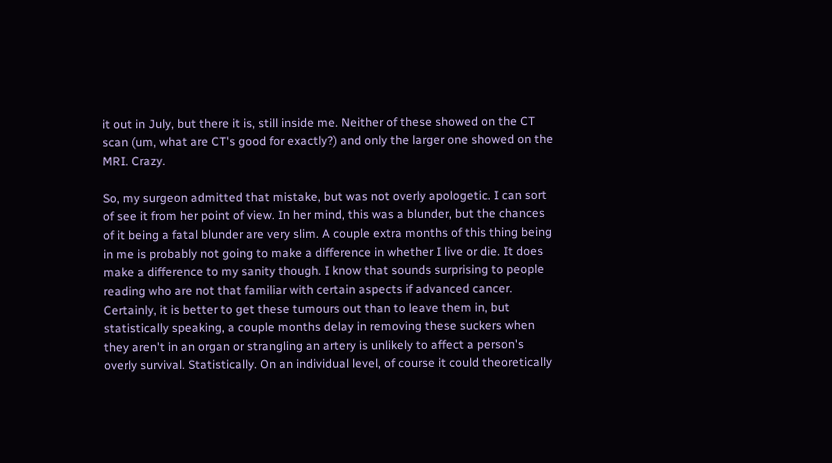it out in July, but there it is, still inside me. Neither of these showed on the CT scan (um, what are CT's good for exactly?) and only the larger one showed on the MRI. Crazy.

So, my surgeon admitted that mistake, but was not overly apologetic. I can sort of see it from her point of view. In her mind, this was a blunder, but the chances of it being a fatal blunder are very slim. A couple extra months of this thing being in me is probably not going to make a difference in whether I live or die. It does make a difference to my sanity though. I know that sounds surprising to people reading who are not that familiar with certain aspects if advanced cancer. Certainly, it is better to get these tumours out than to leave them in, but statistically speaking, a couple months delay in removing these suckers when they aren't in an organ or strangling an artery is unlikely to affect a person's overly survival. Statistically. On an individual level, of course it could theoretically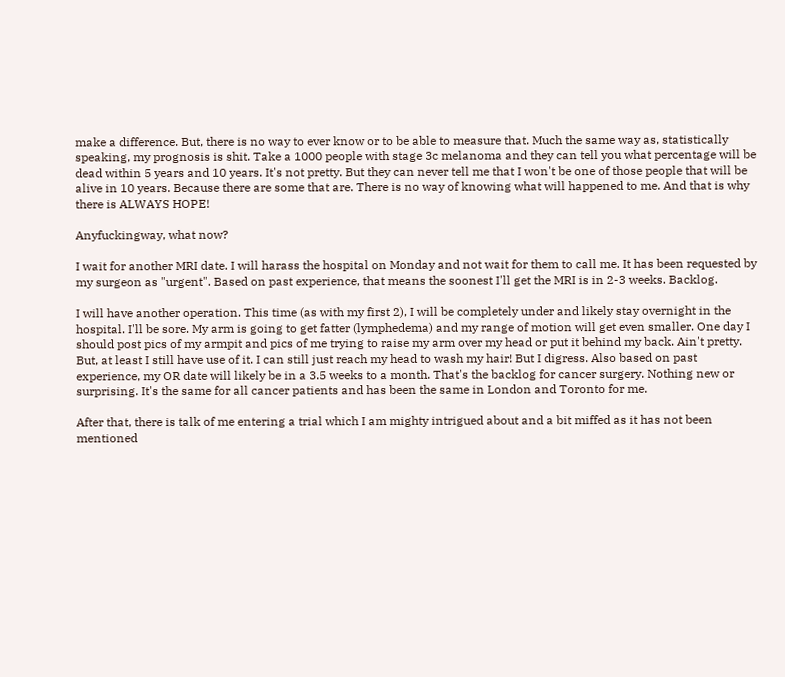make a difference. But, there is no way to ever know or to be able to measure that. Much the same way as, statistically speaking, my prognosis is shit. Take a 1000 people with stage 3c melanoma and they can tell you what percentage will be dead within 5 years and 10 years. It's not pretty. But they can never tell me that I won't be one of those people that will be alive in 10 years. Because there are some that are. There is no way of knowing what will happened to me. And that is why there is ALWAYS HOPE!

Anyfuckingway, what now?

I wait for another MRI date. I will harass the hospital on Monday and not wait for them to call me. It has been requested by my surgeon as "urgent". Based on past experience, that means the soonest I'll get the MRI is in 2-3 weeks. Backlog.

I will have another operation. This time (as with my first 2), I will be completely under and likely stay overnight in the hospital. I'll be sore. My arm is going to get fatter (lymphedema) and my range of motion will get even smaller. One day I should post pics of my armpit and pics of me trying to raise my arm over my head or put it behind my back. Ain't pretty. But, at least I still have use of it. I can still just reach my head to wash my hair! But I digress. Also based on past experience, my OR date will likely be in a 3.5 weeks to a month. That's the backlog for cancer surgery. Nothing new or surprising. It's the same for all cancer patients and has been the same in London and Toronto for me.

After that, there is talk of me entering a trial which I am mighty intrigued about and a bit miffed as it has not been mentioned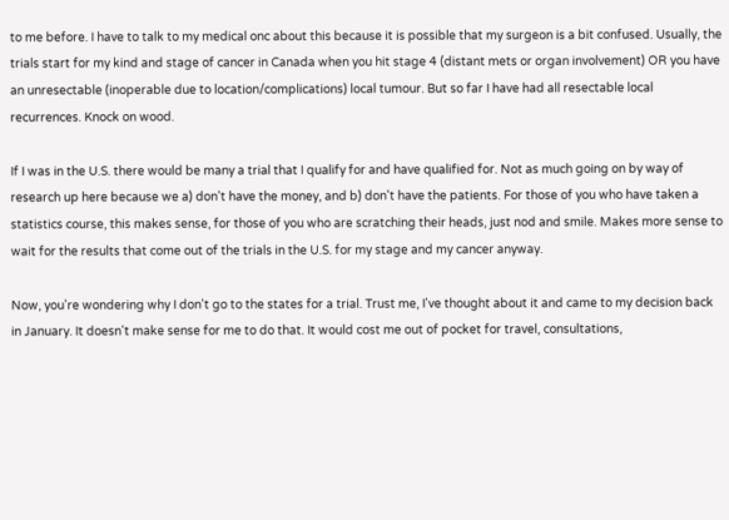to me before. I have to talk to my medical onc about this because it is possible that my surgeon is a bit confused. Usually, the trials start for my kind and stage of cancer in Canada when you hit stage 4 (distant mets or organ involvement) OR you have an unresectable (inoperable due to location/complications) local tumour. But so far I have had all resectable local recurrences. Knock on wood.

If I was in the U.S. there would be many a trial that I qualify for and have qualified for. Not as much going on by way of research up here because we a) don't have the money, and b) don't have the patients. For those of you who have taken a statistics course, this makes sense, for those of you who are scratching their heads, just nod and smile. Makes more sense to wait for the results that come out of the trials in the U.S. for my stage and my cancer anyway.

Now, you're wondering why I don't go to the states for a trial. Trust me, I've thought about it and came to my decision back in January. It doesn't make sense for me to do that. It would cost me out of pocket for travel, consultations,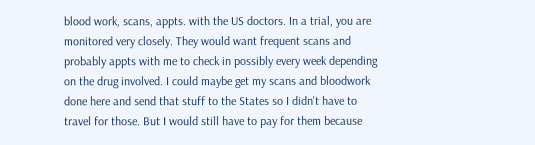blood work, scans, appts. with the US doctors. In a trial, you are monitored very closely. They would want frequent scans and probably appts with me to check in possibly every week depending on the drug involved. I could maybe get my scans and bloodwork done here and send that stuff to the States so I didn't have to travel for those. But I would still have to pay for them because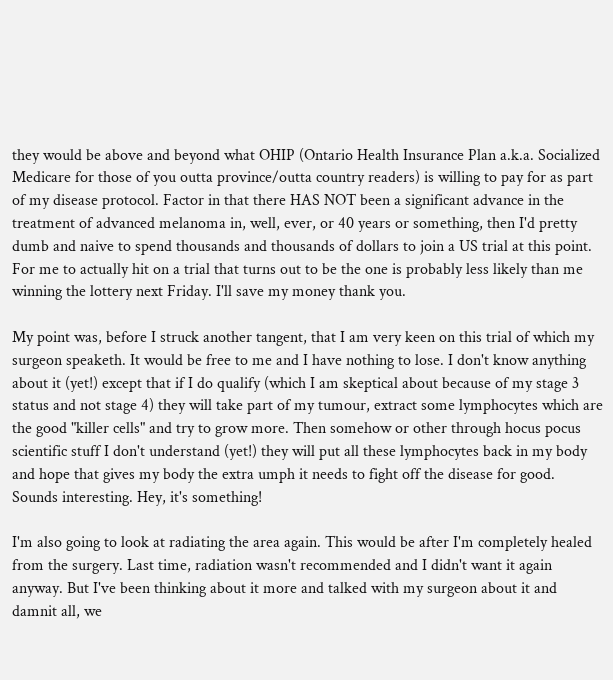they would be above and beyond what OHIP (Ontario Health Insurance Plan a.k.a. Socialized Medicare for those of you outta province/outta country readers) is willing to pay for as part of my disease protocol. Factor in that there HAS NOT been a significant advance in the treatment of advanced melanoma in, well, ever, or 40 years or something, then I'd pretty dumb and naive to spend thousands and thousands of dollars to join a US trial at this point. For me to actually hit on a trial that turns out to be the one is probably less likely than me winning the lottery next Friday. I'll save my money thank you.

My point was, before I struck another tangent, that I am very keen on this trial of which my surgeon speaketh. It would be free to me and I have nothing to lose. I don't know anything about it (yet!) except that if I do qualify (which I am skeptical about because of my stage 3 status and not stage 4) they will take part of my tumour, extract some lymphocytes which are the good "killer cells" and try to grow more. Then somehow or other through hocus pocus scientific stuff I don't understand (yet!) they will put all these lymphocytes back in my body and hope that gives my body the extra umph it needs to fight off the disease for good. Sounds interesting. Hey, it's something!

I'm also going to look at radiating the area again. This would be after I'm completely healed from the surgery. Last time, radiation wasn't recommended and I didn't want it again anyway. But I've been thinking about it more and talked with my surgeon about it and damnit all, we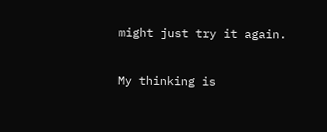might just try it again.

My thinking is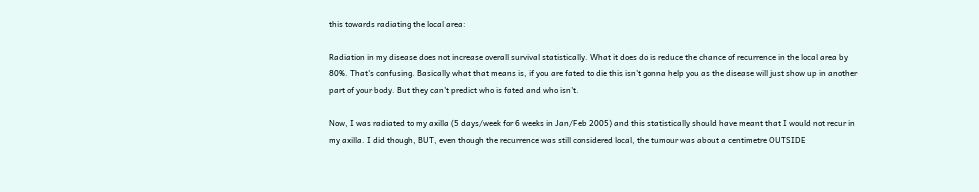this towards radiating the local area:

Radiation in my disease does not increase overall survival statistically. What it does do is reduce the chance of recurrence in the local area by 80%. That's confusing. Basically what that means is, if you are fated to die this isn't gonna help you as the disease will just show up in another part of your body. But they can't predict who is fated and who isn't.

Now, I was radiated to my axilla (5 days/week for 6 weeks in Jan/Feb 2005) and this statistically should have meant that I would not recur in my axilla. I did though, BUT, even though the recurrence was still considered local, the tumour was about a centimetre OUTSIDE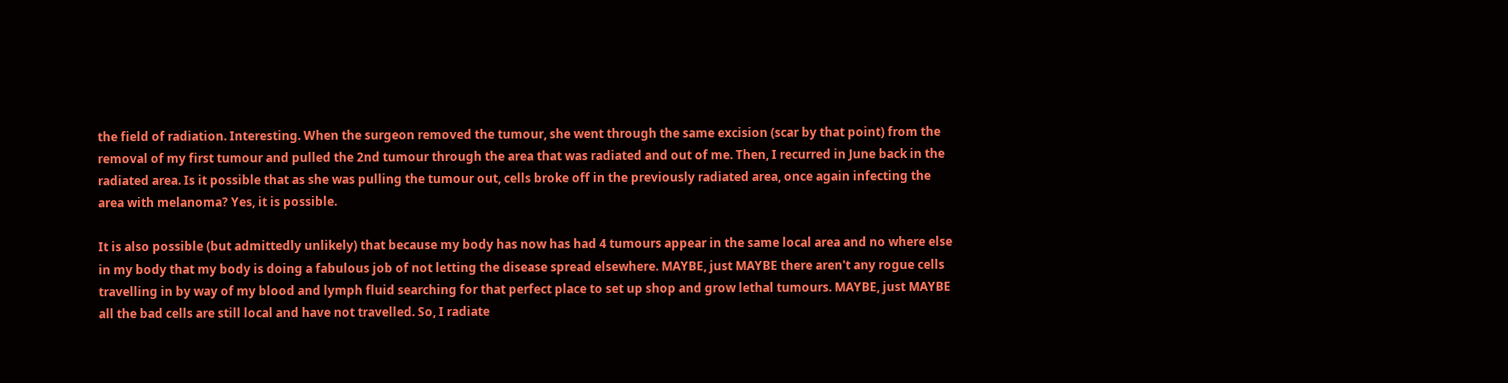the field of radiation. Interesting. When the surgeon removed the tumour, she went through the same excision (scar by that point) from the removal of my first tumour and pulled the 2nd tumour through the area that was radiated and out of me. Then, I recurred in June back in the radiated area. Is it possible that as she was pulling the tumour out, cells broke off in the previously radiated area, once again infecting the area with melanoma? Yes, it is possible.

It is also possible (but admittedly unlikely) that because my body has now has had 4 tumours appear in the same local area and no where else in my body that my body is doing a fabulous job of not letting the disease spread elsewhere. MAYBE, just MAYBE there aren't any rogue cells travelling in by way of my blood and lymph fluid searching for that perfect place to set up shop and grow lethal tumours. MAYBE, just MAYBE all the bad cells are still local and have not travelled. So, I radiate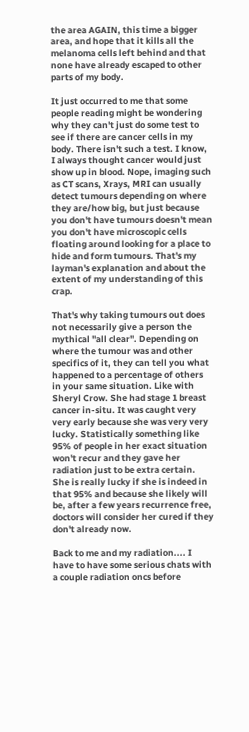the area AGAIN, this time a bigger area, and hope that it kills all the melanoma cells left behind and that none have already escaped to other parts of my body.

It just occurred to me that some people reading might be wondering why they can't just do some test to see if there are cancer cells in my body. There isn't such a test. I know, I always thought cancer would just show up in blood. Nope, imaging such as CT scans, Xrays, MRI can usually detect tumours depending on where they are/how big, but just because you don't have tumours doesn't mean you don't have microscopic cells floating around looking for a place to hide and form tumours. That's my layman's explanation and about the extent of my understanding of this crap.

That's why taking tumours out does not necessarily give a person the mythical "all clear". Depending on where the tumour was and other specifics of it, they can tell you what happened to a percentage of others in your same situation. Like with Sheryl Crow. She had stage 1 breast cancer in-situ. It was caught very very early because she was very very lucky. Statistically something like 95% of people in her exact situation won't recur and they gave her radiation just to be extra certain. She is really lucky if she is indeed in that 95% and because she likely will be, after a few years recurrence free, doctors will consider her cured if they don't already now.

Back to me and my radiation.... I have to have some serious chats with a couple radiation oncs before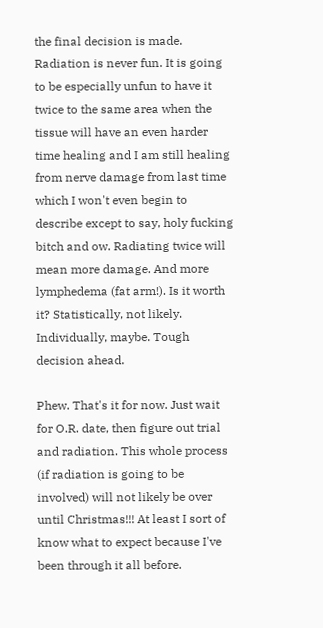the final decision is made. Radiation is never fun. It is going to be especially unfun to have it twice to the same area when the tissue will have an even harder time healing and I am still healing from nerve damage from last time which I won't even begin to describe except to say, holy fucking bitch and ow. Radiating twice will mean more damage. And more lymphedema (fat arm!). Is it worth it? Statistically, not likely. Individually, maybe. Tough decision ahead.

Phew. That's it for now. Just wait for O.R. date, then figure out trial and radiation. This whole process (if radiation is going to be involved) will not likely be over until Christmas!!! At least I sort of know what to expect because I've been through it all before.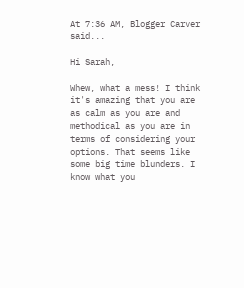At 7:36 AM, Blogger Carver said...

Hi Sarah,

Whew, what a mess! I think it's amazing that you are as calm as you are and methodical as you are in terms of considering your options. That seems like some big time blunders. I know what you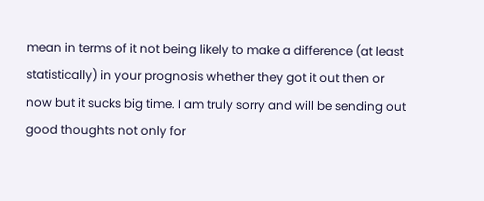mean in terms of it not being likely to make a difference (at least statistically) in your prognosis whether they got it out then or now but it sucks big time. I am truly sorry and will be sending out good thoughts not only for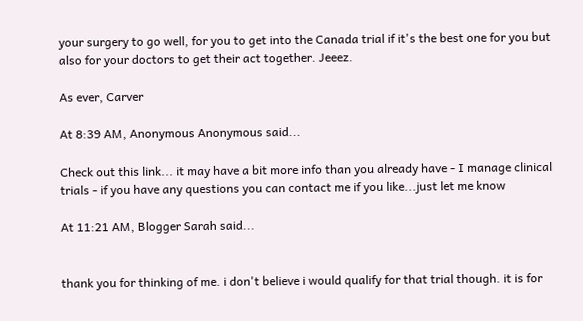your surgery to go well, for you to get into the Canada trial if it's the best one for you but also for your doctors to get their act together. Jeeez.

As ever, Carver

At 8:39 AM, Anonymous Anonymous said...

Check out this link... it may have a bit more info than you already have - I manage clinical trials - if you have any questions you can contact me if you like...just let me know

At 11:21 AM, Blogger Sarah said...


thank you for thinking of me. i don't believe i would qualify for that trial though. it is for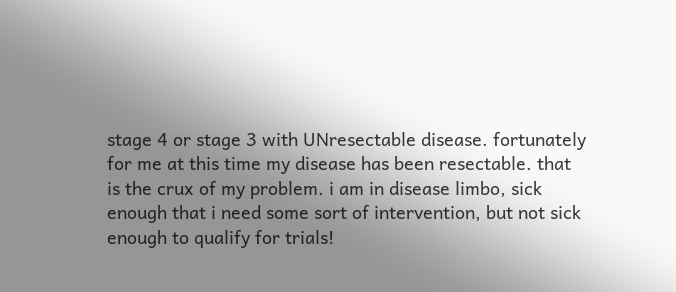stage 4 or stage 3 with UNresectable disease. fortunately for me at this time my disease has been resectable. that is the crux of my problem. i am in disease limbo, sick enough that i need some sort of intervention, but not sick enough to qualify for trials!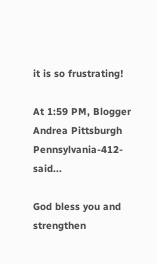it is so frustrating!

At 1:59 PM, Blogger Andrea Pittsburgh Pennsylvania-412- said...

God bless you and strengthen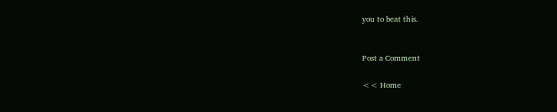you to beat this.


Post a Comment

<< Home